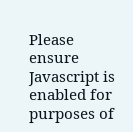Please ensure Javascript is enabled for purposes of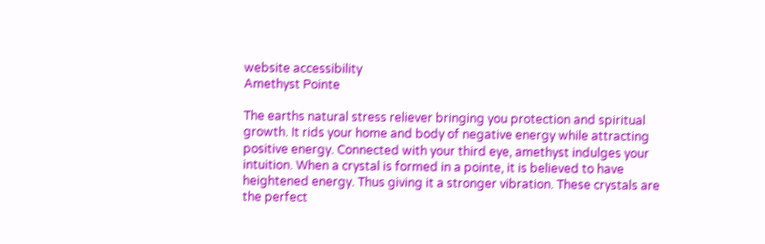website accessibility
Amethyst Pointe

The earths natural stress reliever bringing you protection and spiritual growth. It rids your home and body of negative energy while attracting positive energy. Connected with your third eye, amethyst indulges your intuition. When a crystal is formed in a pointe, it is believed to have heightened energy. Thus giving it a stronger vibration. These crystals are the perfect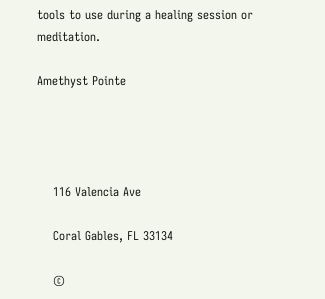tools to use during a healing session or meditation.

Amethyst Pointe




    116 Valencia Ave

    Coral Gables, FL 33134

    ©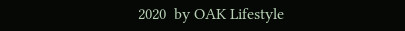2020  by OAK Lifestyle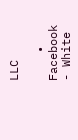LLC

    • Facebook - White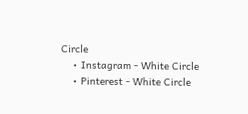Circle
    • Instagram - White Circle
    • Pinterest - White Circle